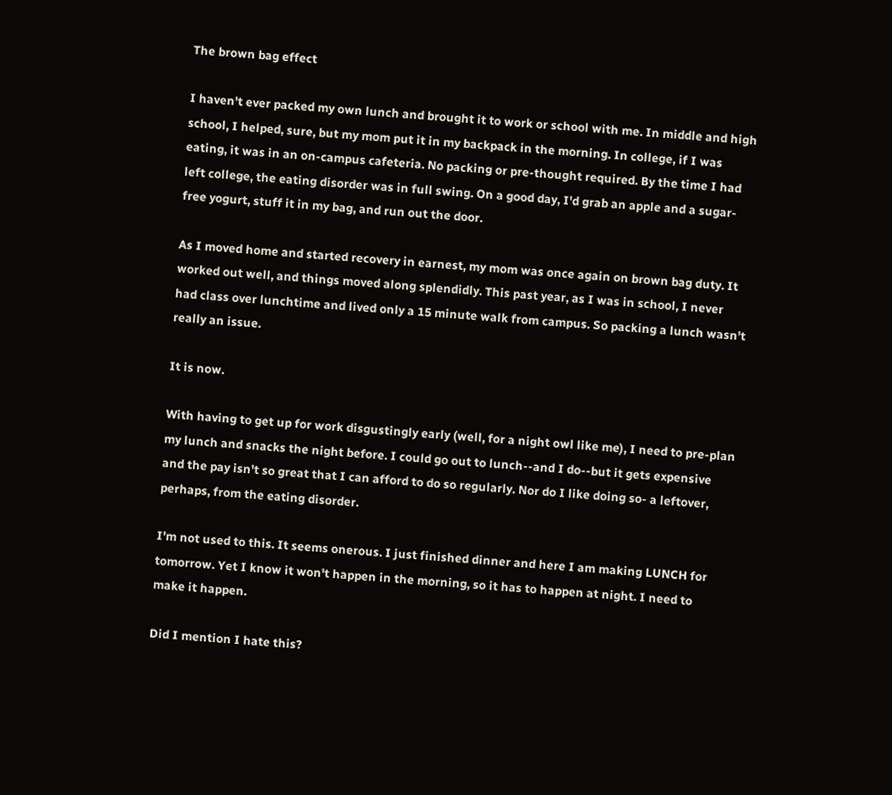The brown bag effect

I haven't ever packed my own lunch and brought it to work or school with me. In middle and high school, I helped, sure, but my mom put it in my backpack in the morning. In college, if I was eating, it was in an on-campus cafeteria. No packing or pre-thought required. By the time I had left college, the eating disorder was in full swing. On a good day, I'd grab an apple and a sugar-free yogurt, stuff it in my bag, and run out the door.

As I moved home and started recovery in earnest, my mom was once again on brown bag duty. It worked out well, and things moved along splendidly. This past year, as I was in school, I never had class over lunchtime and lived only a 15 minute walk from campus. So packing a lunch wasn't really an issue.

It is now.

With having to get up for work disgustingly early (well, for a night owl like me), I need to pre-plan my lunch and snacks the night before. I could go out to lunch--and I do--but it gets expensive and the pay isn't so great that I can afford to do so regularly. Nor do I like doing so- a leftover, perhaps, from the eating disorder.

I'm not used to this. It seems onerous. I just finished dinner and here I am making LUNCH for tomorrow. Yet I know it won't happen in the morning, so it has to happen at night. I need to make it happen.

Did I mention I hate this?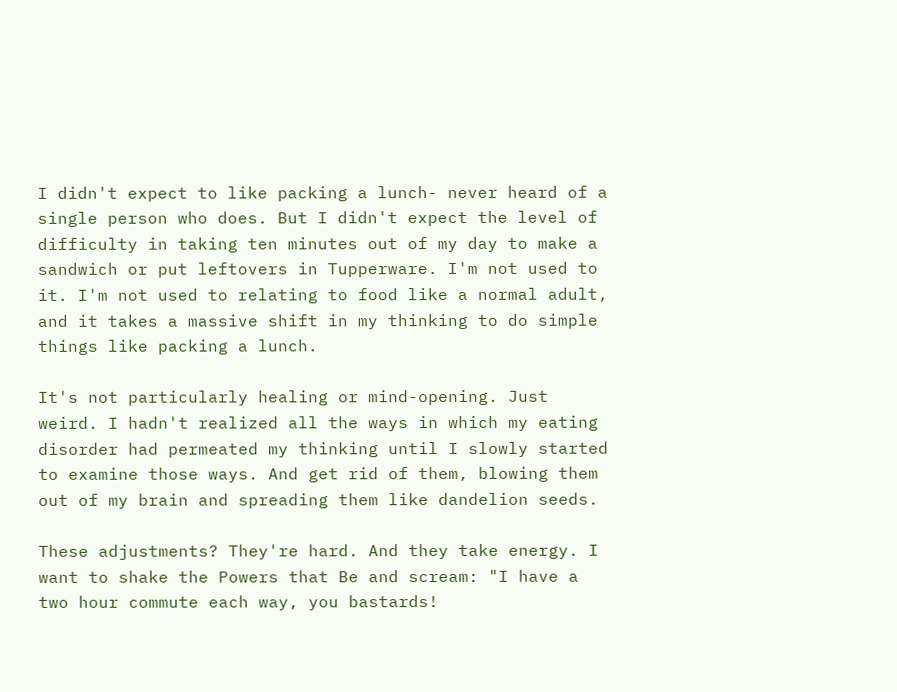I didn't expect to like packing a lunch- never heard of a single person who does. But I didn't expect the level of difficulty in taking ten minutes out of my day to make a sandwich or put leftovers in Tupperware. I'm not used to it. I'm not used to relating to food like a normal adult, and it takes a massive shift in my thinking to do simple things like packing a lunch.

It's not particularly healing or mind-opening. Just weird. I hadn't realized all the ways in which my eating disorder had permeated my thinking until I slowly started to examine those ways. And get rid of them, blowing them out of my brain and spreading them like dandelion seeds.

These adjustments? They're hard. And they take energy. I want to shake the Powers that Be and scream: "I have a two hour commute each way, you bastards!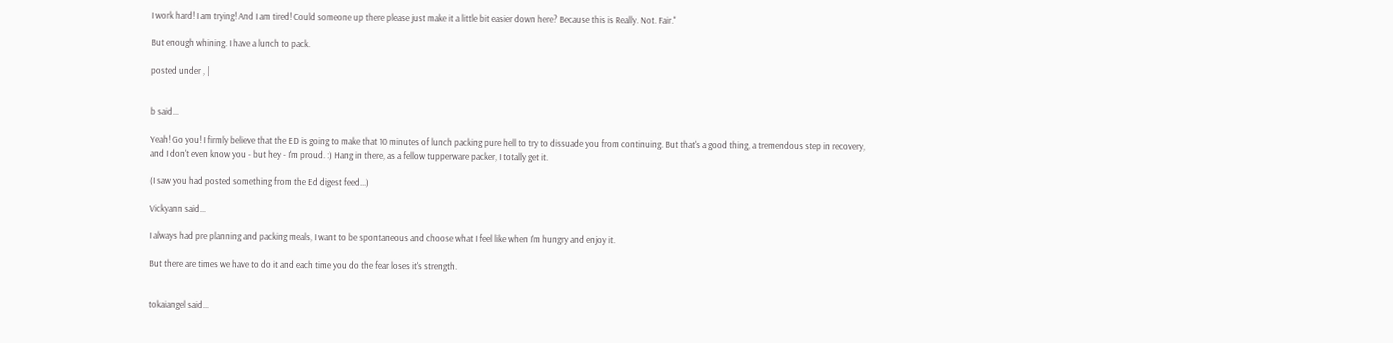I work hard! I am trying! And I am tired! Could someone up there please just make it a little bit easier down here? Because this is Really. Not. Fair."

But enough whining. I have a lunch to pack.

posted under , |


b said...

Yeah! Go you! I firmly believe that the ED is going to make that 10 minutes of lunch packing pure hell to try to dissuade you from continuing. But that's a good thing, a tremendous step in recovery, and I don't even know you - but hey - I'm proud. :) Hang in there, as a fellow tupperware packer, I totally get it.

(I saw you had posted something from the Ed digest feed...)

Vickyann said...

I always had pre planning and packing meals, I want to be spontaneous and choose what I feel like when I'm hungry and enjoy it.

But there are times we have to do it and each time you do the fear loses it's strength.


tokaiangel said...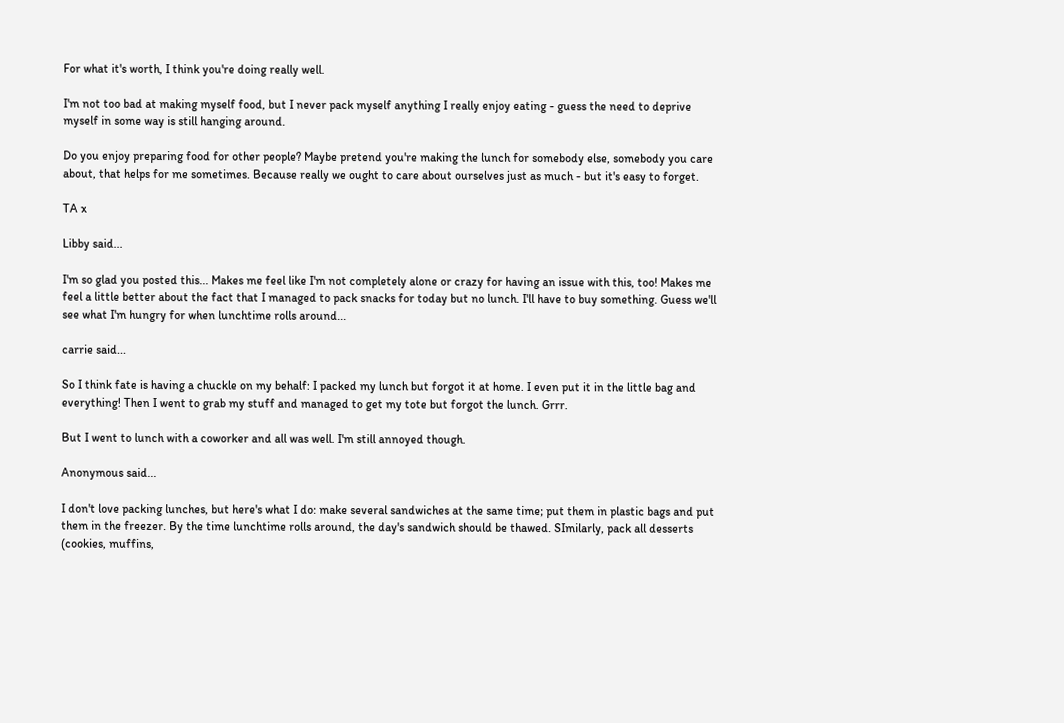For what it's worth, I think you're doing really well.

I'm not too bad at making myself food, but I never pack myself anything I really enjoy eating - guess the need to deprive myself in some way is still hanging around.

Do you enjoy preparing food for other people? Maybe pretend you're making the lunch for somebody else, somebody you care about, that helps for me sometimes. Because really we ought to care about ourselves just as much - but it's easy to forget.

TA x

Libby said...

I'm so glad you posted this... Makes me feel like I'm not completely alone or crazy for having an issue with this, too! Makes me feel a little better about the fact that I managed to pack snacks for today but no lunch. I'll have to buy something. Guess we'll see what I'm hungry for when lunchtime rolls around...

carrie said...

So I think fate is having a chuckle on my behalf: I packed my lunch but forgot it at home. I even put it in the little bag and everything! Then I went to grab my stuff and managed to get my tote but forgot the lunch. Grrr.

But I went to lunch with a coworker and all was well. I'm still annoyed though.

Anonymous said...

I don't love packing lunches, but here's what I do: make several sandwiches at the same time; put them in plastic bags and put them in the freezer. By the time lunchtime rolls around, the day's sandwich should be thawed. SImilarly, pack all desserts (cookies, muffins,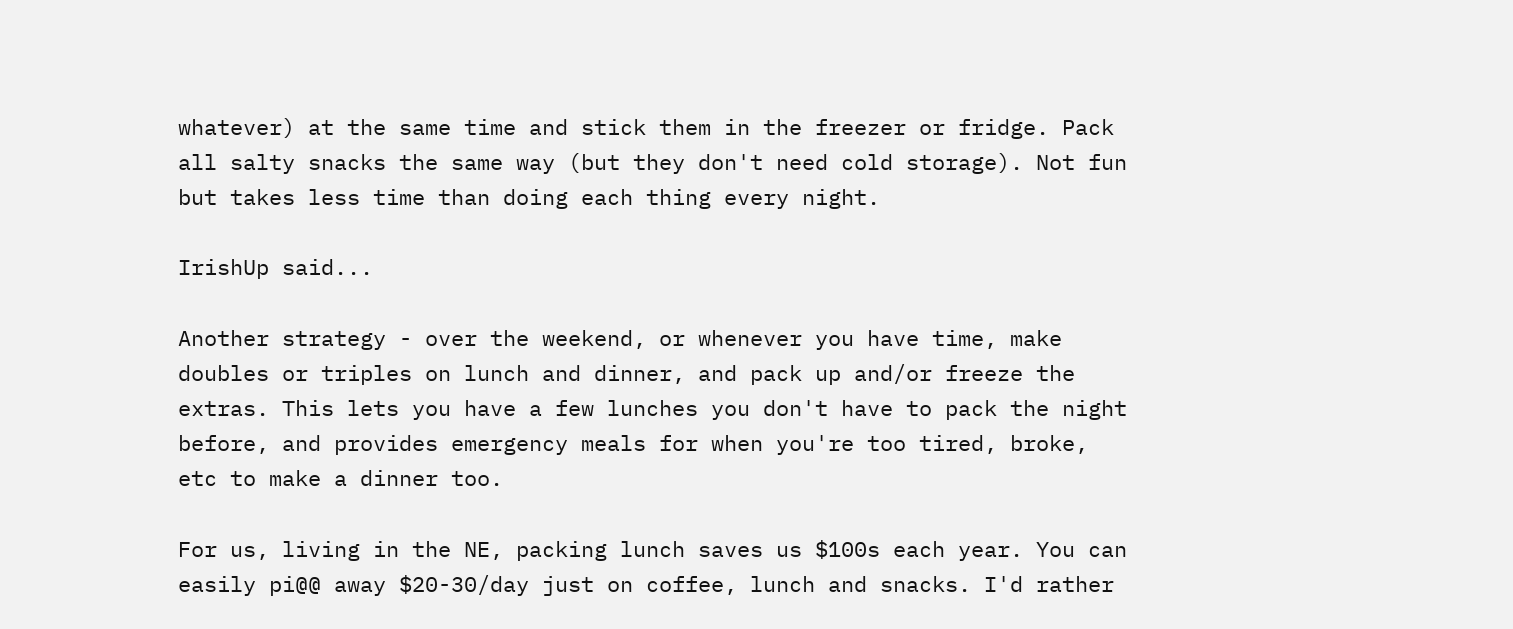whatever) at the same time and stick them in the freezer or fridge. Pack all salty snacks the same way (but they don't need cold storage). Not fun but takes less time than doing each thing every night.

IrishUp said...

Another strategy - over the weekend, or whenever you have time, make doubles or triples on lunch and dinner, and pack up and/or freeze the extras. This lets you have a few lunches you don't have to pack the night before, and provides emergency meals for when you're too tired, broke, etc to make a dinner too.

For us, living in the NE, packing lunch saves us $100s each year. You can easily pi@@ away $20-30/day just on coffee, lunch and snacks. I'd rather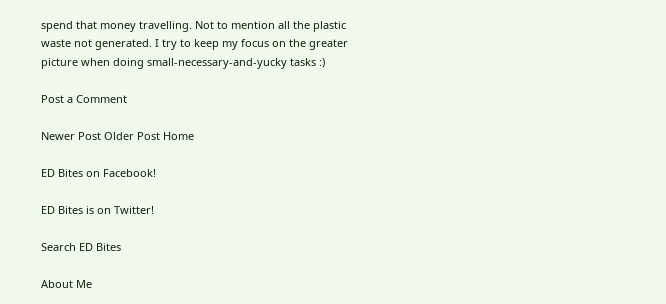spend that money travelling. Not to mention all the plastic waste not generated. I try to keep my focus on the greater picture when doing small-necessary-and-yucky tasks :)

Post a Comment

Newer Post Older Post Home

ED Bites on Facebook!

ED Bites is on Twitter!

Search ED Bites

About Me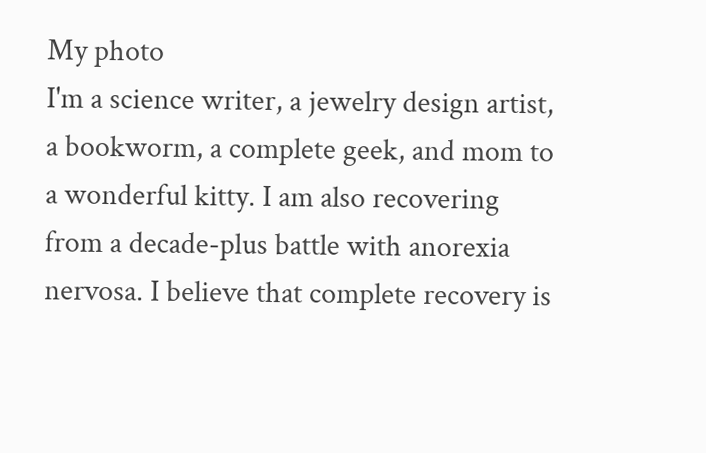My photo
I'm a science writer, a jewelry design artist, a bookworm, a complete geek, and mom to a wonderful kitty. I am also recovering from a decade-plus battle with anorexia nervosa. I believe that complete recovery is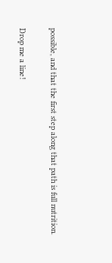possible, and that the first step along that path is full nutrition.

Drop me a line!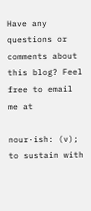Have any questions or comments about this blog? Feel free to email me at

nour·ish: (v); to sustain with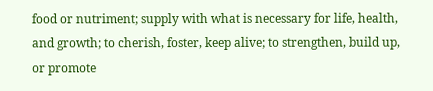food or nutriment; supply with what is necessary for life, health, and growth; to cherish, foster, keep alive; to strengthen, build up, or promote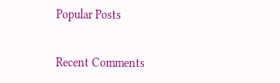Popular Posts


Recent Comments